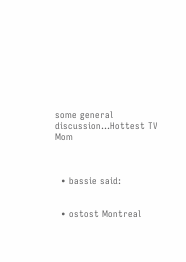some general discussion...Hottest TV Mom



  • bassie said:


  • ostost Montreal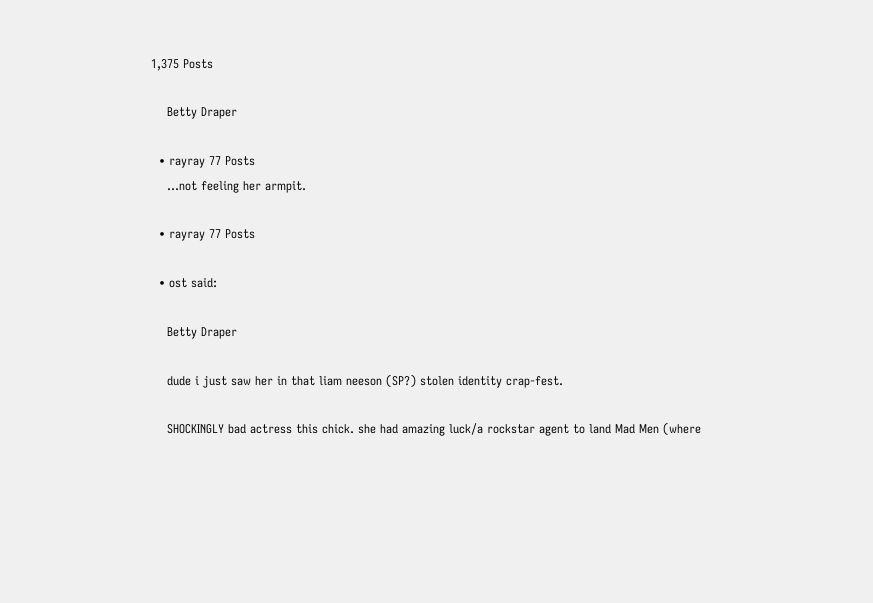1,375 Posts

    Betty Draper

  • rayray 77 Posts
    ...not feeling her armpit.

  • rayray 77 Posts

  • ost said:

    Betty Draper

    dude i just saw her in that liam neeson (SP?) stolen identity crap-fest.

    SHOCKINGLY bad actress this chick. she had amazing luck/a rockstar agent to land Mad Men (where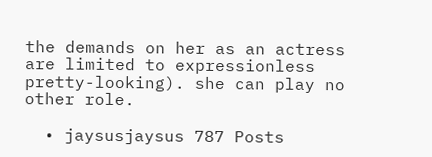the demands on her as an actress are limited to expressionless pretty-looking). she can play no other role.

  • jaysusjaysus 787 Posts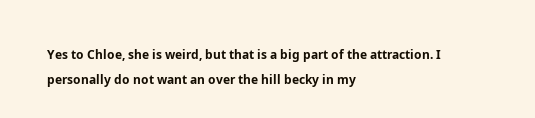Yes to Chloe, she is weird, but that is a big part of the attraction. I personally do not want an over the hill becky in my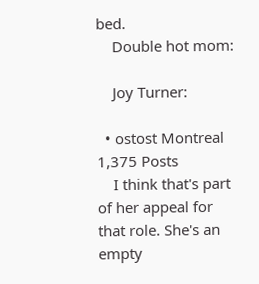bed.
    Double hot mom:

    Joy Turner:

  • ostost Montreal 1,375 Posts
    I think that's part of her appeal for that role. She's an empty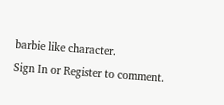barbie like character.
Sign In or Register to comment.